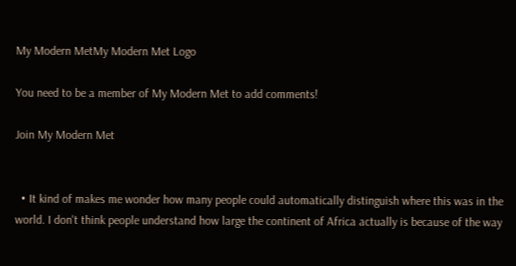My Modern MetMy Modern Met Logo

You need to be a member of My Modern Met to add comments!

Join My Modern Met


  • It kind of makes me wonder how many people could automatically distinguish where this was in the world. I don't think people understand how large the continent of Africa actually is because of the way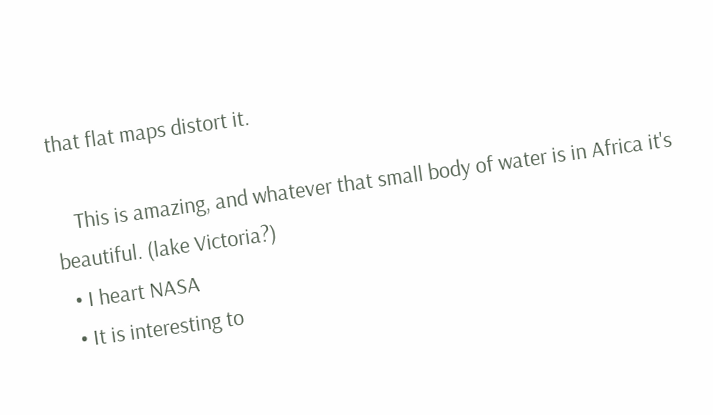that flat maps distort it.

    This is amazing, and whatever that small body of water is in Africa it's beautiful. (lake Victoria?)
  • I heart NASA
  • It is interesting to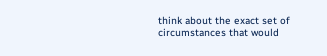think about the exact set of circumstances that would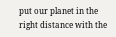put our planet in the right distance with the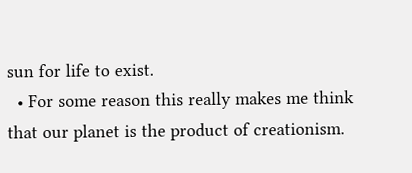sun for life to exist.
  • For some reason this really makes me think that our planet is the product of creationism.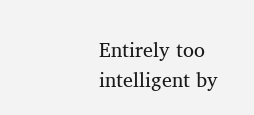Entirely too intelligent by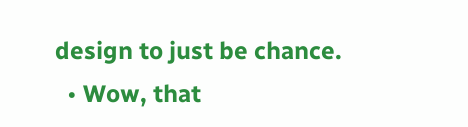design to just be chance.
  • Wow, that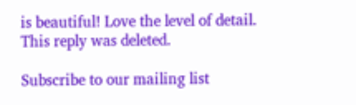is beautiful! Love the level of detail.
This reply was deleted.

Subscribe to our mailing list